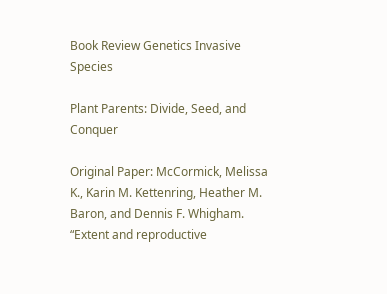Book Review Genetics Invasive Species

Plant Parents: Divide, Seed, and Conquer

Original Paper: McCormick, Melissa K., Karin M. Kettenring, Heather M. Baron, and Dennis F. Whigham. “Extent and reproductive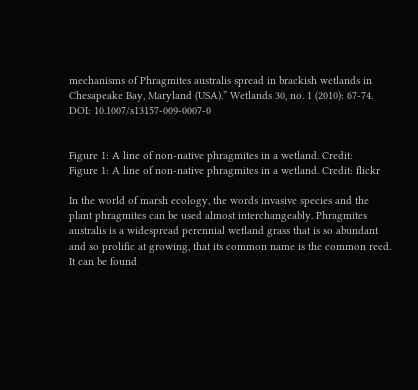mechanisms of Phragmites australis spread in brackish wetlands in Chesapeake Bay, Maryland (USA).” Wetlands 30, no. 1 (2010): 67-74. DOI: 10.1007/s13157-009-0007-0


Figure 1: A line of non-native phragmites in a wetland. Credit:
Figure 1: A line of non-native phragmites in a wetland. Credit: flickr

In the world of marsh ecology, the words invasive species and the plant phragmites can be used almost interchangeably. Phragmites australis is a widespread perennial wetland grass that is so abundant and so prolific at growing, that its common name is the common reed. It can be found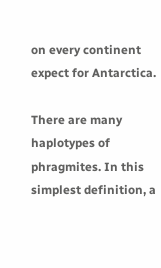on every continent expect for Antarctica.

There are many haplotypes of phragmites. In this simplest definition, a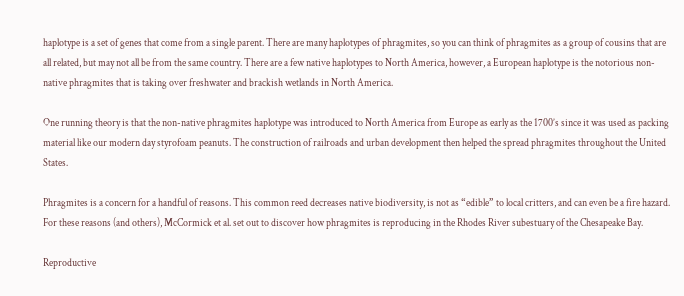haplotype is a set of genes that come from a single parent. There are many haplotypes of phragmites, so you can think of phragmites as a group of cousins that are all related, but may not all be from the same country. There are a few native haplotypes to North America, however, a European haplotype is the notorious non-native phragmites that is taking over freshwater and brackish wetlands in North America.

One running theory is that the non-native phragmites haplotype was introduced to North America from Europe as early as the 1700’s since it was used as packing material like our modern day styrofoam peanuts. The construction of railroads and urban development then helped the spread phragmites throughout the United States.

Phragmites is a concern for a handful of reasons. This common reed decreases native biodiversity, is not as “edible” to local critters, and can even be a fire hazard. For these reasons (and others), McCormick et al. set out to discover how phragmites is reproducing in the Rhodes River subestuary of the Chesapeake Bay.

Reproductive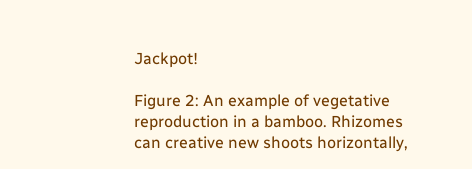Jackpot!

Figure 2: An example of vegetative reproduction in a bamboo. Rhizomes can creative new shoots horizontally,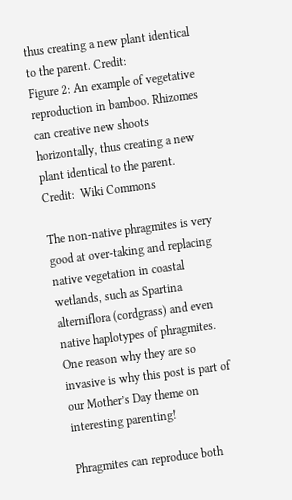thus creating a new plant identical to the parent. Credit:
Figure 2: An example of vegetative reproduction in bamboo. Rhizomes can creative new shoots horizontally, thus creating a new plant identical to the parent. Credit:  Wiki Commons

The non-native phragmites is very good at over-taking and replacing native vegetation in coastal wetlands, such as Spartina alterniflora (cordgrass) and even native haplotypes of phragmites. One reason why they are so invasive is why this post is part of our Mother’s Day theme on interesting parenting!

Phragmites can reproduce both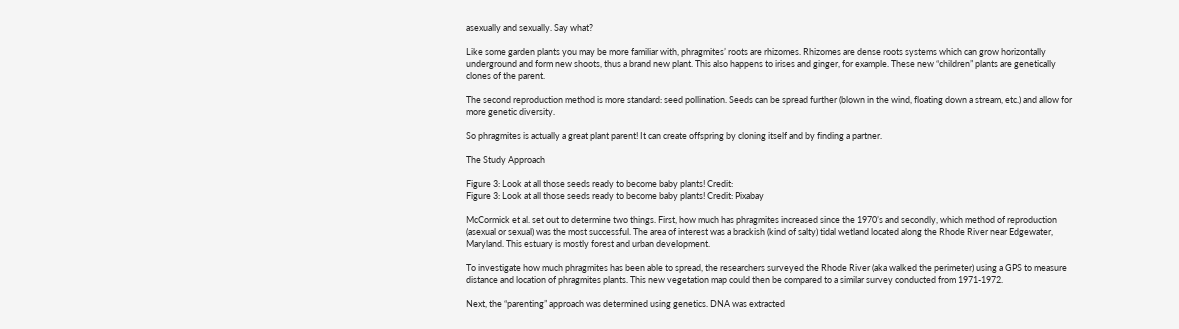asexually and sexually. Say what?

Like some garden plants you may be more familiar with, phragmites’ roots are rhizomes. Rhizomes are dense roots systems which can grow horizontally underground and form new shoots, thus a brand new plant. This also happens to irises and ginger, for example. These new “children” plants are genetically clones of the parent.

The second reproduction method is more standard: seed pollination. Seeds can be spread further (blown in the wind, floating down a stream, etc.) and allow for more genetic diversity.

So phragmites is actually a great plant parent! It can create offspring by cloning itself and by finding a partner.

The Study Approach

Figure 3: Look at all those seeds ready to become baby plants! Credit:
Figure 3: Look at all those seeds ready to become baby plants! Credit: Pixabay

McCormick et al. set out to determine two things. First, how much has phragmites increased since the 1970’s and secondly, which method of reproduction (asexual or sexual) was the most successful. The area of interest was a brackish (kind of salty) tidal wetland located along the Rhode River near Edgewater, Maryland. This estuary is mostly forest and urban development.

To investigate how much phragmites has been able to spread, the researchers surveyed the Rhode River (aka walked the perimeter) using a GPS to measure distance and location of phragmites plants. This new vegetation map could then be compared to a similar survey conducted from 1971-1972.

Next, the “parenting” approach was determined using genetics. DNA was extracted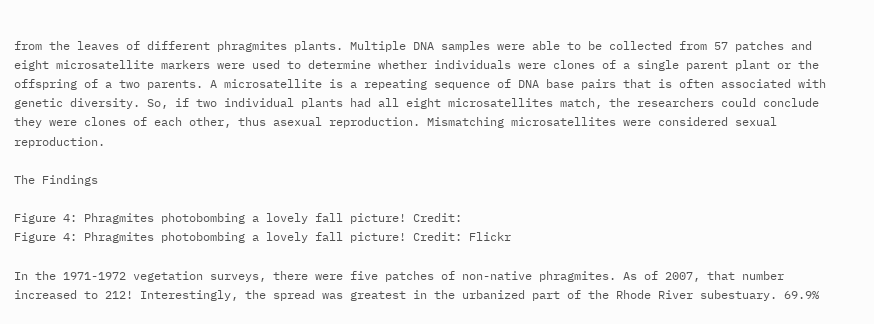from the leaves of different phragmites plants. Multiple DNA samples were able to be collected from 57 patches and eight microsatellite markers were used to determine whether individuals were clones of a single parent plant or the offspring of a two parents. A microsatellite is a repeating sequence of DNA base pairs that is often associated with genetic diversity. So, if two individual plants had all eight microsatellites match, the researchers could conclude they were clones of each other, thus asexual reproduction. Mismatching microsatellites were considered sexual reproduction.

The Findings

Figure 4: Phragmites photobombing a lovely fall picture! Credit:
Figure 4: Phragmites photobombing a lovely fall picture! Credit: Flickr

In the 1971-1972 vegetation surveys, there were five patches of non-native phragmites. As of 2007, that number increased to 212! Interestingly, the spread was greatest in the urbanized part of the Rhode River subestuary. 69.9%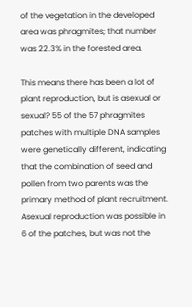of the vegetation in the developed area was phragmites; that number was 22.3% in the forested area.

This means there has been a lot of plant reproduction, but is asexual or sexual? 55 of the 57 phragmites patches with multiple DNA samples were genetically different, indicating that the combination of seed and pollen from two parents was the primary method of plant recruitment. Asexual reproduction was possible in 6 of the patches, but was not the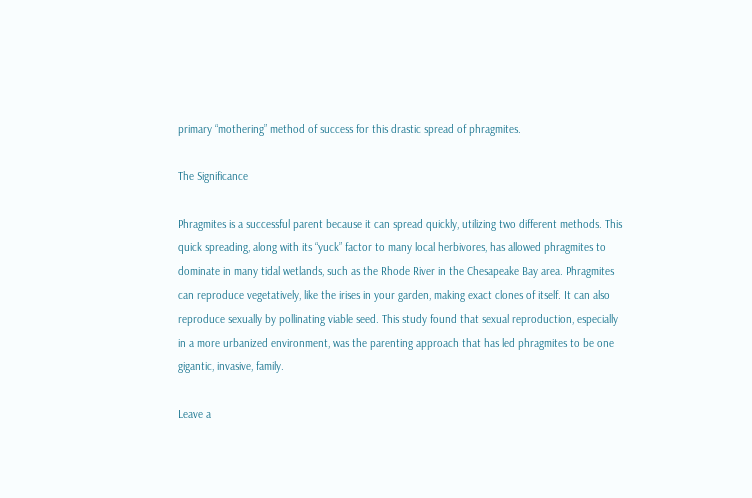primary “mothering” method of success for this drastic spread of phragmites.

The Significance

Phragmites is a successful parent because it can spread quickly, utilizing two different methods. This quick spreading, along with its “yuck” factor to many local herbivores, has allowed phragmites to dominate in many tidal wetlands, such as the Rhode River in the Chesapeake Bay area. Phragmites can reproduce vegetatively, like the irises in your garden, making exact clones of itself. It can also reproduce sexually by pollinating viable seed. This study found that sexual reproduction, especially in a more urbanized environment, was the parenting approach that has led phragmites to be one gigantic, invasive, family.

Leave a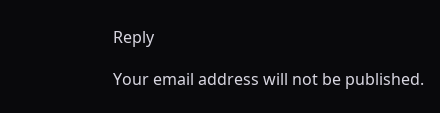Reply

Your email address will not be published.